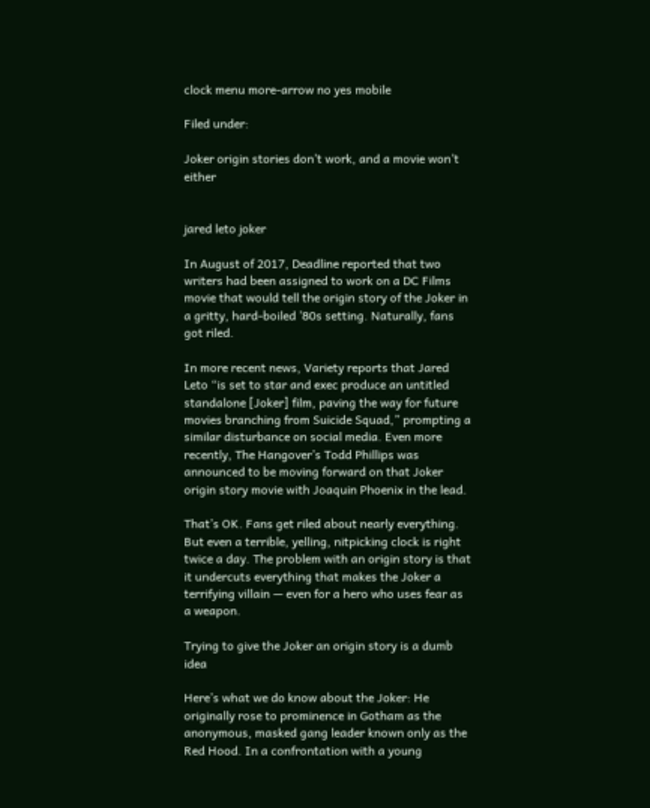clock menu more-arrow no yes mobile

Filed under:

Joker origin stories don’t work, and a movie won’t either


jared leto joker

In August of 2017, Deadline reported that two writers had been assigned to work on a DC Films movie that would tell the origin story of the Joker in a gritty, hard-boiled ’80s setting. Naturally, fans got riled.

In more recent news, Variety reports that Jared Leto “is set to star and exec produce an untitled standalone [Joker] film, paving the way for future movies branching from Suicide Squad,” prompting a similar disturbance on social media. Even more recently, The Hangover’s Todd Phillips was announced to be moving forward on that Joker origin story movie with Joaquin Phoenix in the lead.

That’s OK. Fans get riled about nearly everything. But even a terrible, yelling, nitpicking clock is right twice a day. The problem with an origin story is that it undercuts everything that makes the Joker a terrifying villain — even for a hero who uses fear as a weapon.

Trying to give the Joker an origin story is a dumb idea

Here’s what we do know about the Joker: He originally rose to prominence in Gotham as the anonymous, masked gang leader known only as the Red Hood. In a confrontation with a young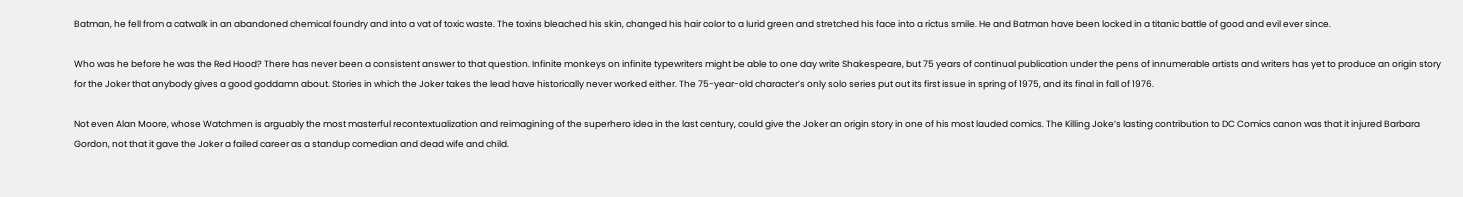Batman, he fell from a catwalk in an abandoned chemical foundry and into a vat of toxic waste. The toxins bleached his skin, changed his hair color to a lurid green and stretched his face into a rictus smile. He and Batman have been locked in a titanic battle of good and evil ever since.

Who was he before he was the Red Hood? There has never been a consistent answer to that question. Infinite monkeys on infinite typewriters might be able to one day write Shakespeare, but 75 years of continual publication under the pens of innumerable artists and writers has yet to produce an origin story for the Joker that anybody gives a good goddamn about. Stories in which the Joker takes the lead have historically never worked either. The 75-year-old character’s only solo series put out its first issue in spring of 1975, and its final in fall of 1976.

Not even Alan Moore, whose Watchmen is arguably the most masterful recontextualization and reimagining of the superhero idea in the last century, could give the Joker an origin story in one of his most lauded comics. The Killing Joke’s lasting contribution to DC Comics canon was that it injured Barbara Gordon, not that it gave the Joker a failed career as a standup comedian and dead wife and child.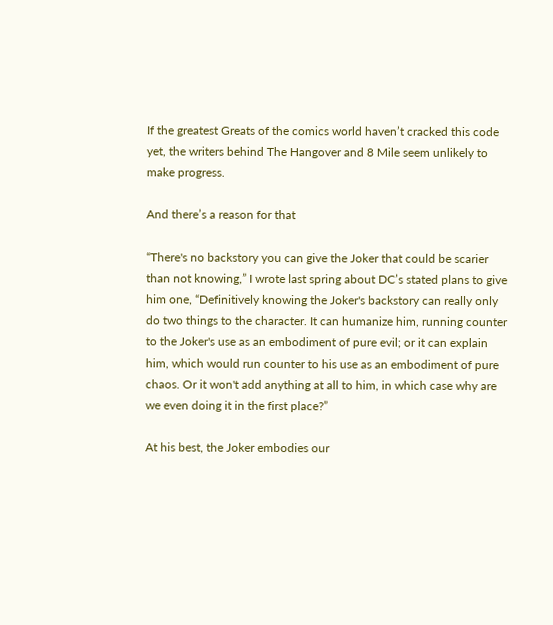If the greatest Greats of the comics world haven’t cracked this code yet, the writers behind The Hangover and 8 Mile seem unlikely to make progress.

And there’s a reason for that

“There's no backstory you can give the Joker that could be scarier than not knowing,” I wrote last spring about DC’s stated plans to give him one, “Definitively knowing the Joker's backstory can really only do two things to the character. It can humanize him, running counter to the Joker's use as an embodiment of pure evil; or it can explain him, which would run counter to his use as an embodiment of pure chaos. Or it won't add anything at all to him, in which case why are we even doing it in the first place?”

At his best, the Joker embodies our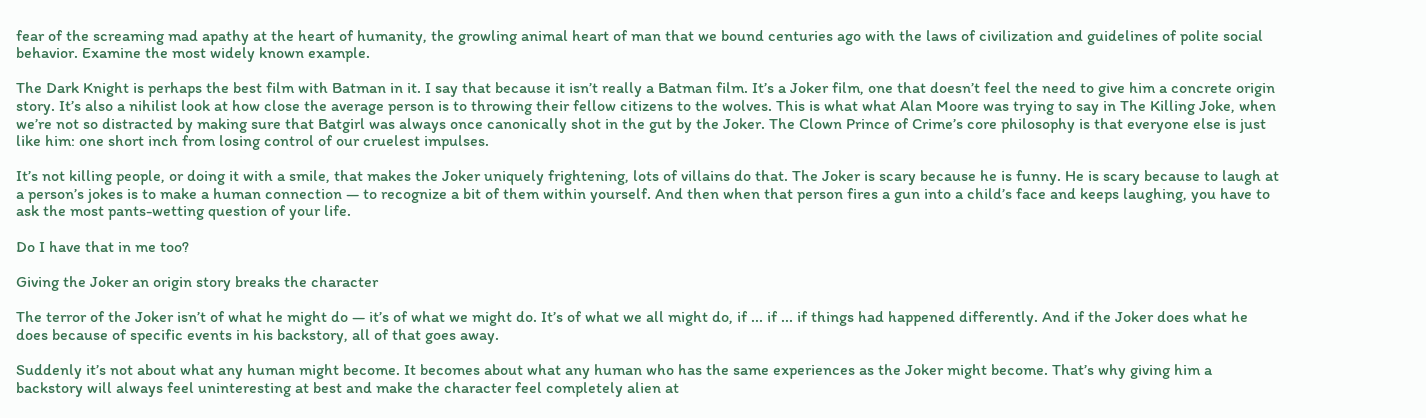fear of the screaming mad apathy at the heart of humanity, the growling animal heart of man that we bound centuries ago with the laws of civilization and guidelines of polite social behavior. Examine the most widely known example.

The Dark Knight is perhaps the best film with Batman in it. I say that because it isn’t really a Batman film. It’s a Joker film, one that doesn’t feel the need to give him a concrete origin story. It’s also a nihilist look at how close the average person is to throwing their fellow citizens to the wolves. This is what what Alan Moore was trying to say in The Killing Joke, when we’re not so distracted by making sure that Batgirl was always once canonically shot in the gut by the Joker. The Clown Prince of Crime’s core philosophy is that everyone else is just like him: one short inch from losing control of our cruelest impulses.

It’s not killing people, or doing it with a smile, that makes the Joker uniquely frightening, lots of villains do that. The Joker is scary because he is funny. He is scary because to laugh at a person’s jokes is to make a human connection — to recognize a bit of them within yourself. And then when that person fires a gun into a child’s face and keeps laughing, you have to ask the most pants-wetting question of your life.

Do I have that in me too?

Giving the Joker an origin story breaks the character

The terror of the Joker isn’t of what he might do — it’s of what we might do. It’s of what we all might do, if ... if ... if things had happened differently. And if the Joker does what he does because of specific events in his backstory, all of that goes away.

Suddenly it’s not about what any human might become. It becomes about what any human who has the same experiences as the Joker might become. That’s why giving him a backstory will always feel uninteresting at best and make the character feel completely alien at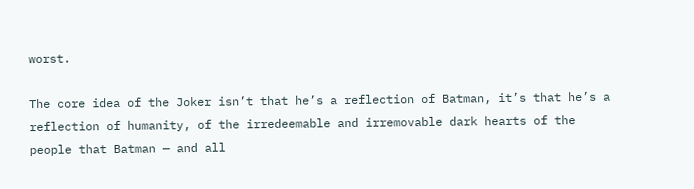worst.

The core idea of the Joker isn’t that he’s a reflection of Batman, it’s that he’s a reflection of humanity, of the irredeemable and irremovable dark hearts of the people that Batman — and all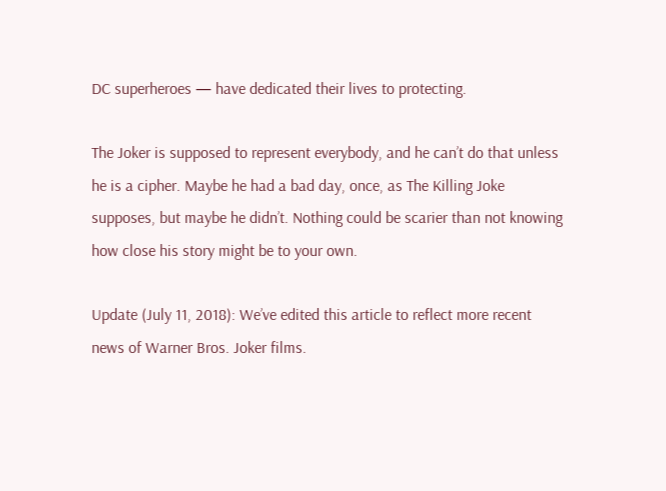DC superheroes — have dedicated their lives to protecting.

The Joker is supposed to represent everybody, and he can’t do that unless he is a cipher. Maybe he had a bad day, once, as The Killing Joke supposes, but maybe he didn’t. Nothing could be scarier than not knowing how close his story might be to your own.

Update (July 11, 2018): We’ve edited this article to reflect more recent news of Warner Bros. Joker films.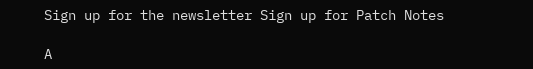Sign up for the newsletter Sign up for Patch Notes

A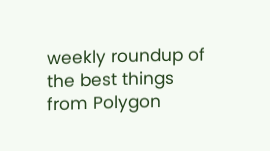weekly roundup of the best things from Polygon